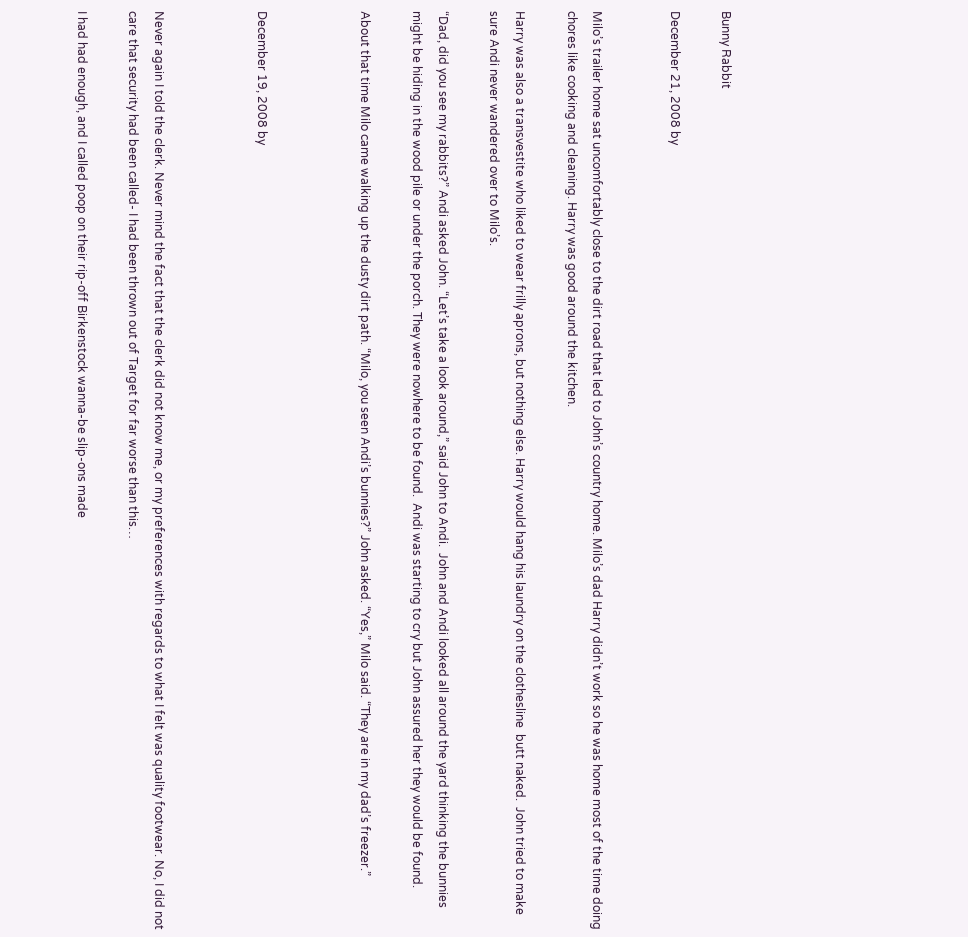Bunny Rabbit

December 21, 2008 by


Milo’s trailer home sat uncomfortably close to the dirt road that led to John’s country home. Milo’s dad Harry didn’t work so he was home most of the time doing chores like cooking and cleaning. Harry was good around the kitchen.

Harry was also a transvestite who liked to wear frilly aprons, but nothing else. Harry would hang his laundry on the clothesline  butt naked.  John tried to make sure Andi never wandered over to Milo’s.

“Dad, did you see my rabbits?” Andi asked John. “Let’s take a look around,” said John to Andi.  John and Andi looked all around the yard thinking the bunnies might be hiding in the wood pile or under the porch. They were nowhere to be found.  Andi was starting to cry but John assured her they would be found.

About that time Milo came walking up the dusty dirt path. “Milo, you seen Andi’s bunnies?” John asked. “Yes,” Milo said. “They are in my dad’s freezer.”



December 19, 2008 by



Never again I told the clerk. Never mind the fact that the clerk did not know me, or my preferences with regards to what I felt was quality footwear. No, I did not care that security had been called- I had been thrown out of Target for far worse than this…

I had had enough, and I called poop on their rip-off Birkenstock wanna-be slip-ons made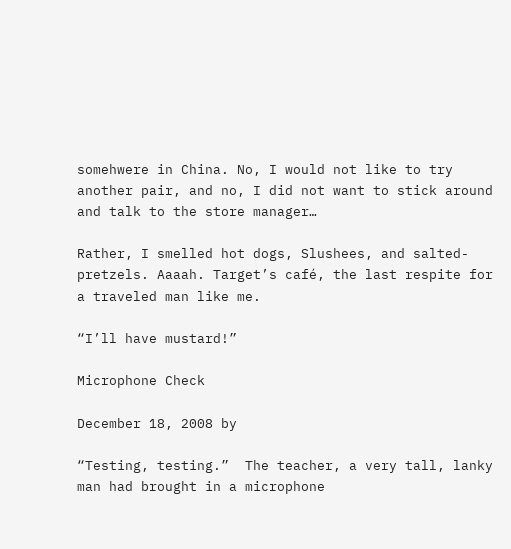somehwere in China. No, I would not like to try another pair, and no, I did not want to stick around and talk to the store manager…

Rather, I smelled hot dogs, Slushees, and salted-pretzels. Aaaah. Target’s café, the last respite for a traveled man like me.

“I’ll have mustard!”

Microphone Check

December 18, 2008 by

“Testing, testing.”  The teacher, a very tall, lanky man had brought in a microphone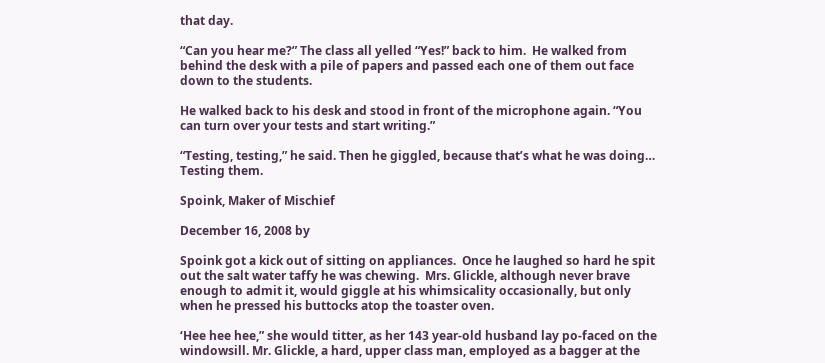that day.

“Can you hear me?” The class all yelled “Yes!” back to him.  He walked from behind the desk with a pile of papers and passed each one of them out face down to the students.

He walked back to his desk and stood in front of the microphone again. “You can turn over your tests and start writing.”

“Testing, testing,” he said. Then he giggled, because that’s what he was doing… Testing them.

Spoink, Maker of Mischief

December 16, 2008 by

Spoink got a kick out of sitting on appliances.  Once he laughed so hard he spit out the salt water taffy he was chewing.  Mrs. Glickle, although never brave enough to admit it, would giggle at his whimsicality occasionally, but only when he pressed his buttocks atop the toaster oven.

‘Hee hee hee,” she would titter, as her 143 year-old husband lay po-faced on the windowsill. Mr. Glickle, a hard, upper class man, employed as a bagger at the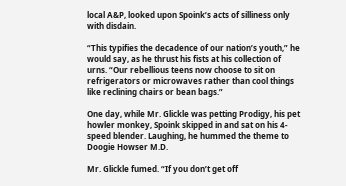local A&P, looked upon Spoink’s acts of silliness only with disdain.

“This typifies the decadence of our nation’s youth,” he would say, as he thrust his fists at his collection of urns. “Our rebellious teens now choose to sit on refrigerators or microwaves rather than cool things like reclining chairs or bean bags.”

One day, while Mr. Glickle was petting Prodigy, his pet howler monkey, Spoink skipped in and sat on his 4-speed blender. Laughing, he hummed the theme to Doogie Howser M.D.

Mr. Glickle fumed. “If you don’t get off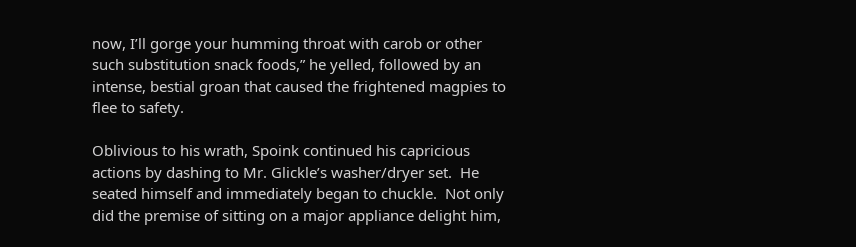now, I’ll gorge your humming throat with carob or other such substitution snack foods,” he yelled, followed by an intense, bestial groan that caused the frightened magpies to flee to safety.

Oblivious to his wrath, Spoink continued his capricious actions by dashing to Mr. Glickle’s washer/dryer set.  He seated himself and immediately began to chuckle.  Not only did the premise of sitting on a major appliance delight him,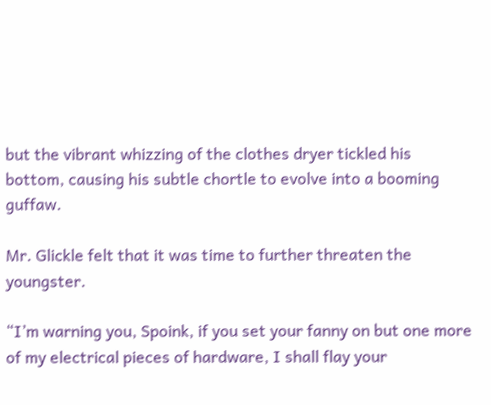but the vibrant whizzing of the clothes dryer tickled his bottom, causing his subtle chortle to evolve into a booming guffaw.

Mr. Glickle felt that it was time to further threaten the youngster.

“I’m warning you, Spoink, if you set your fanny on but one more of my electrical pieces of hardware, I shall flay your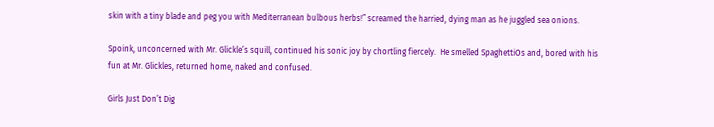skin with a tiny blade and peg you with Mediterranean bulbous herbs!” screamed the harried, dying man as he juggled sea onions.

Spoink, unconcerned with Mr. Glickle’s squill, continued his sonic joy by chortling fiercely.  He smelled SpaghettiOs and, bored with his fun at Mr. Glickles, returned home, naked and confused.

Girls Just Don’t Dig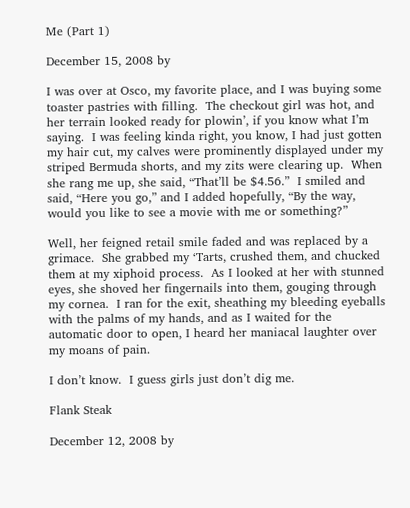Me (Part 1)

December 15, 2008 by

I was over at Osco, my favorite place, and I was buying some toaster pastries with filling.  The checkout girl was hot, and her terrain looked ready for plowin’, if you know what I’m saying.  I was feeling kinda right, you know, I had just gotten my hair cut, my calves were prominently displayed under my striped Bermuda shorts, and my zits were clearing up.  When she rang me up, she said, “That’ll be $4.56.”  I smiled and said, “Here you go,” and I added hopefully, “By the way, would you like to see a movie with me or something?”

Well, her feigned retail smile faded and was replaced by a grimace.  She grabbed my ‘Tarts, crushed them, and chucked them at my xiphoid process.  As I looked at her with stunned eyes, she shoved her fingernails into them, gouging through my cornea.  I ran for the exit, sheathing my bleeding eyeballs with the palms of my hands, and as I waited for the automatic door to open, I heard her maniacal laughter over my moans of pain.

I don’t know.  I guess girls just don’t dig me.

Flank Steak

December 12, 2008 by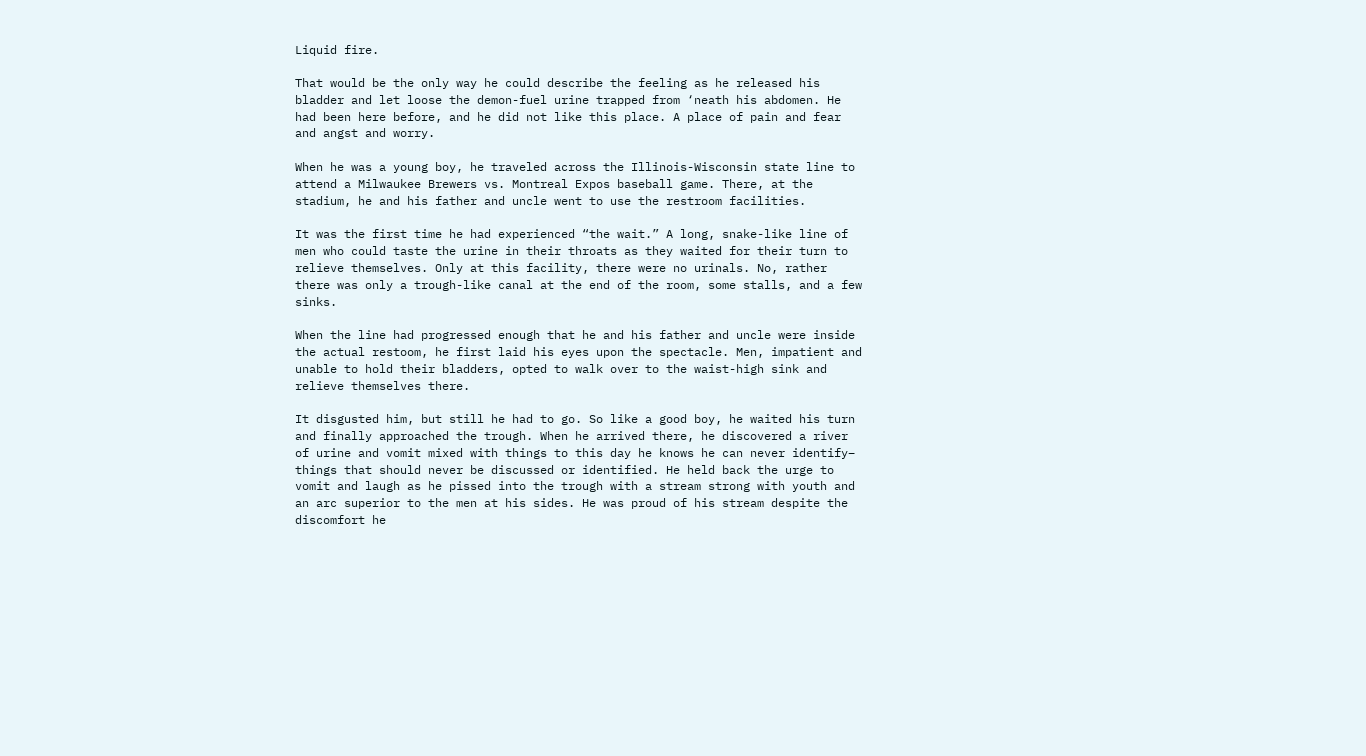Liquid fire.

That would be the only way he could describe the feeling as he released his bladder and let loose the demon-fuel urine trapped from ‘neath his abdomen. He had been here before, and he did not like this place. A place of pain and fear and angst and worry.

When he was a young boy, he traveled across the Illinois-Wisconsin state line to attend a Milwaukee Brewers vs. Montreal Expos baseball game. There, at the stadium, he and his father and uncle went to use the restroom facilities.

It was the first time he had experienced “the wait.” A long, snake-like line of men who could taste the urine in their throats as they waited for their turn to relieve themselves. Only at this facility, there were no urinals. No, rather there was only a trough-like canal at the end of the room, some stalls, and a few sinks.

When the line had progressed enough that he and his father and uncle were inside the actual restoom, he first laid his eyes upon the spectacle. Men, impatient and unable to hold their bladders, opted to walk over to the waist-high sink and relieve themselves there.

It disgusted him, but still he had to go. So like a good boy, he waited his turn and finally approached the trough. When he arrived there, he discovered a river of urine and vomit mixed with things to this day he knows he can never identify– things that should never be discussed or identified. He held back the urge to vomit and laugh as he pissed into the trough with a stream strong with youth and an arc superior to the men at his sides. He was proud of his stream despite the discomfort he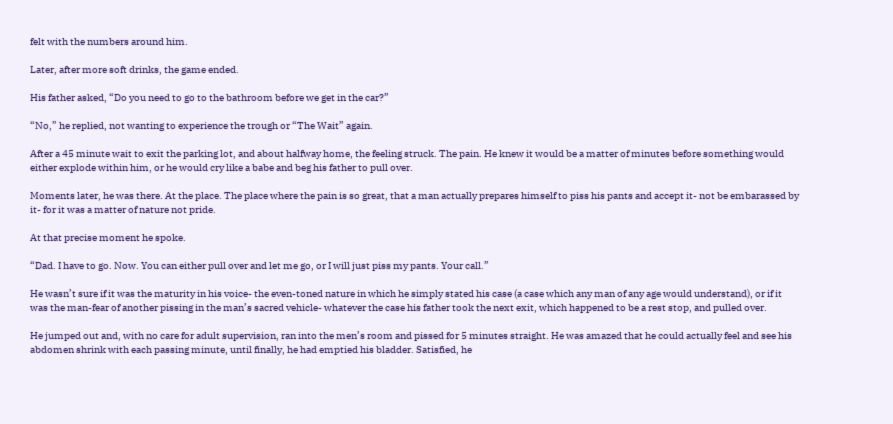felt with the numbers around him.

Later, after more soft drinks, the game ended.

His father asked, “Do you need to go to the bathroom before we get in the car?”

“No,” he replied, not wanting to experience the trough or “The Wait” again.

After a 45 minute wait to exit the parking lot, and about halfway home, the feeling struck. The pain. He knew it would be a matter of minutes before something would either explode within him, or he would cry like a babe and beg his father to pull over.

Moments later, he was there. At the place. The place where the pain is so great, that a man actually prepares himself to piss his pants and accept it- not be embarassed by it- for it was a matter of nature not pride.

At that precise moment he spoke.

“Dad. I have to go. Now. You can either pull over and let me go, or I will just piss my pants. Your call.”

He wasn’t sure if it was the maturity in his voice- the even-toned nature in which he simply stated his case (a case which any man of any age would understand), or if it was the man-fear of another pissing in the man’s sacred vehicle- whatever the case his father took the next exit, which happened to be a rest stop, and pulled over.

He jumped out and, with no care for adult supervision, ran into the men’s room and pissed for 5 minutes straight. He was amazed that he could actually feel and see his abdomen shrink with each passing minute, until finally, he had emptied his bladder. Satisfied, he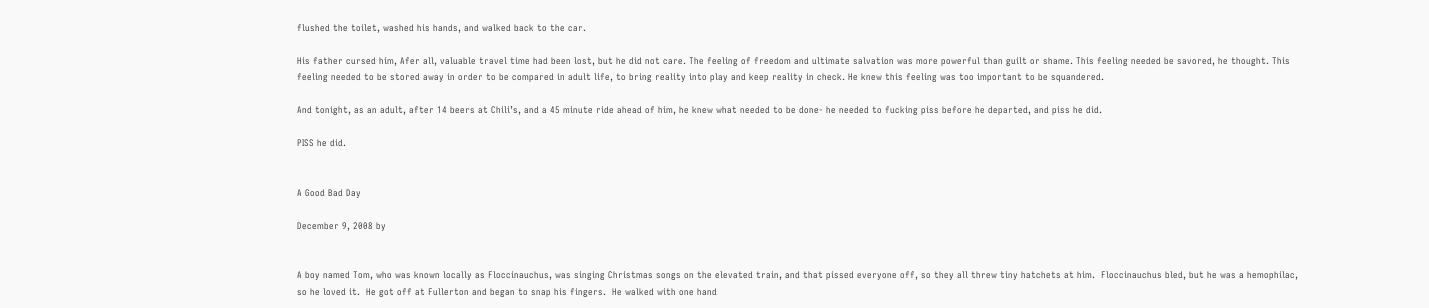flushed the toilet, washed his hands, and walked back to the car.

His father cursed him, Afer all, valuable travel time had been lost, but he did not care. The feeling of freedom and ultimate salvation was more powerful than guilt or shame. This feeling needed be savored, he thought. This feeling needed to be stored away in order to be compared in adult life, to bring reality into play and keep reality in check. He knew this feeling was too important to be squandered.

And tonight, as an adult, after 14 beers at Chili’s, and a 45 minute ride ahead of him, he knew what needed to be done- he needed to fucking piss before he departed, and piss he did.

PISS he did.


A Good Bad Day

December 9, 2008 by


A boy named Tom, who was known locally as Floccinauchus, was singing Christmas songs on the elevated train, and that pissed everyone off, so they all threw tiny hatchets at him.  Floccinauchus bled, but he was a hemophilac, so he loved it.  He got off at Fullerton and began to snap his fingers.  He walked with one hand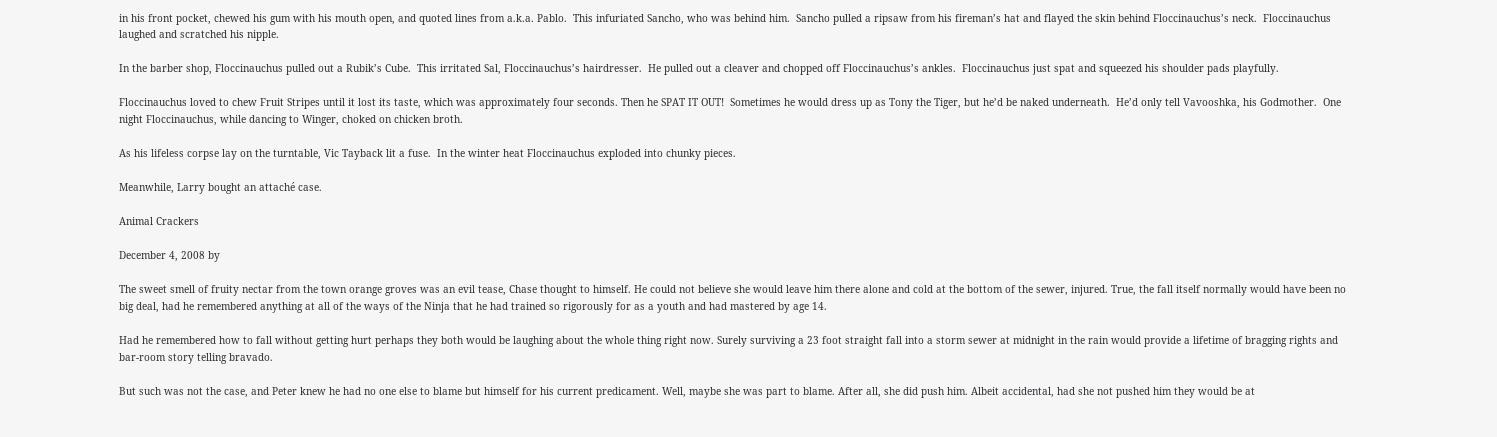in his front pocket, chewed his gum with his mouth open, and quoted lines from a.k.a. Pablo.  This infuriated Sancho, who was behind him.  Sancho pulled a ripsaw from his fireman’s hat and flayed the skin behind Floccinauchus’s neck.  Floccinauchus laughed and scratched his nipple.

In the barber shop, Floccinauchus pulled out a Rubik’s Cube.  This irritated Sal, Floccinauchus’s hairdresser.  He pulled out a cleaver and chopped off Floccinauchus’s ankles.  Floccinauchus just spat and squeezed his shoulder pads playfully.

Floccinauchus loved to chew Fruit Stripes until it lost its taste, which was approximately four seconds. Then he SPAT IT OUT!  Sometimes he would dress up as Tony the Tiger, but he’d be naked underneath.  He’d only tell Vavooshka, his Godmother.  One night Floccinauchus, while dancing to Winger, choked on chicken broth.

As his lifeless corpse lay on the turntable, Vic Tayback lit a fuse.  In the winter heat Floccinauchus exploded into chunky pieces.

Meanwhile, Larry bought an attaché case.

Animal Crackers

December 4, 2008 by

The sweet smell of fruity nectar from the town orange groves was an evil tease, Chase thought to himself. He could not believe she would leave him there alone and cold at the bottom of the sewer, injured. True, the fall itself normally would have been no big deal, had he remembered anything at all of the ways of the Ninja that he had trained so rigorously for as a youth and had mastered by age 14.

Had he remembered how to fall without getting hurt perhaps they both would be laughing about the whole thing right now. Surely surviving a 23 foot straight fall into a storm sewer at midnight in the rain would provide a lifetime of bragging rights and bar-room story telling bravado.

But such was not the case, and Peter knew he had no one else to blame but himself for his current predicament. Well, maybe she was part to blame. After all, she did push him. Albeit accidental, had she not pushed him they would be at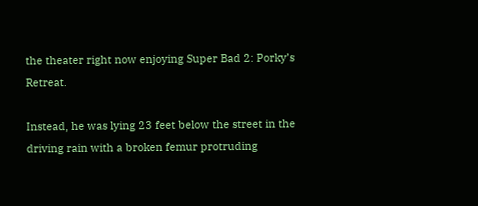the theater right now enjoying Super Bad 2: Porky’s Retreat.

Instead, he was lying 23 feet below the street in the driving rain with a broken femur protruding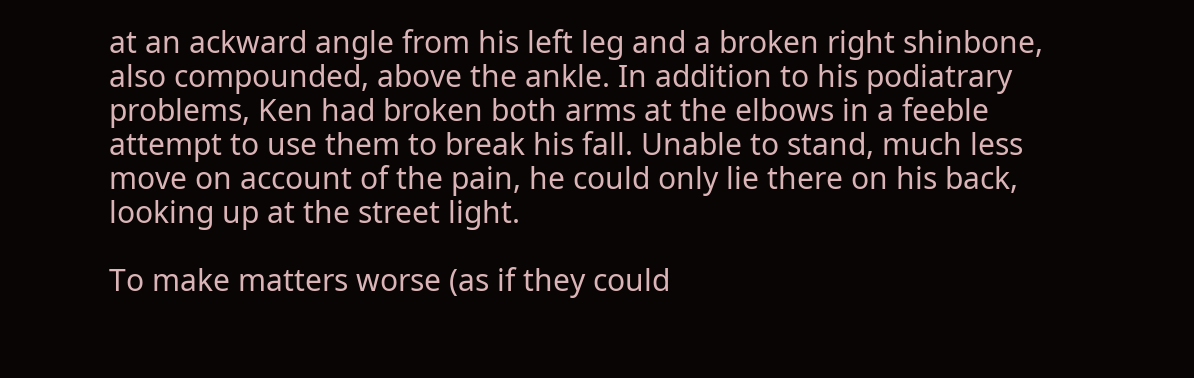at an ackward angle from his left leg and a broken right shinbone, also compounded, above the ankle. In addition to his podiatrary problems, Ken had broken both arms at the elbows in a feeble attempt to use them to break his fall. Unable to stand, much less move on account of the pain, he could only lie there on his back, looking up at the street light.

To make matters worse (as if they could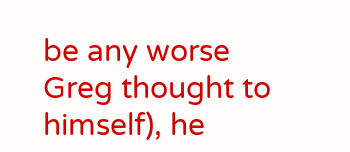be any worse Greg thought to himself), he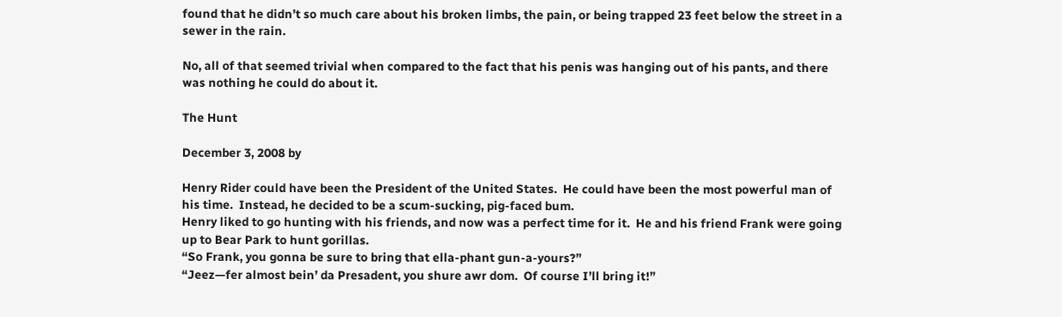found that he didn’t so much care about his broken limbs, the pain, or being trapped 23 feet below the street in a sewer in the rain.

No, all of that seemed trivial when compared to the fact that his penis was hanging out of his pants, and there was nothing he could do about it.

The Hunt

December 3, 2008 by

Henry Rider could have been the President of the United States.  He could have been the most powerful man of his time.  Instead, he decided to be a scum-sucking, pig-faced bum.
Henry liked to go hunting with his friends, and now was a perfect time for it.  He and his friend Frank were going up to Bear Park to hunt gorillas.
“So Frank, you gonna be sure to bring that ella-phant gun-a-yours?”
“Jeez—fer almost bein’ da Presadent, you shure awr dom.  Of course I’ll bring it!”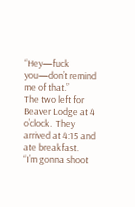“Hey—fuck you—don’t remind me of that.”
The two left for Beaver Lodge at 4 o’clock.  They arrived at 4:15 and ate breakfast.
“I’m gonna shoot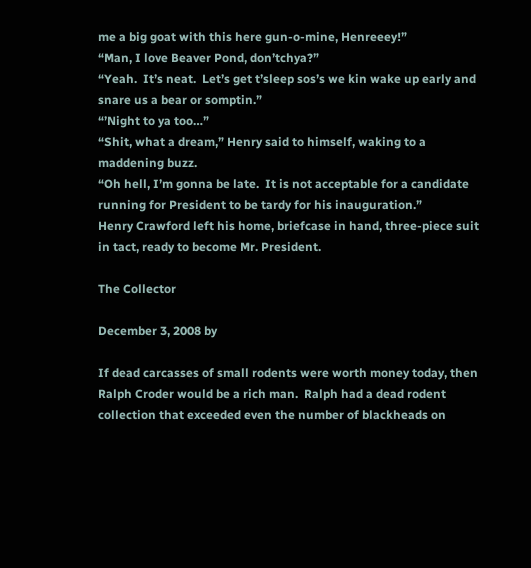me a big goat with this here gun-o-mine, Henreeey!”
“Man, I love Beaver Pond, don’tchya?”
“Yeah.  It’s neat.  Let’s get t’sleep sos’s we kin wake up early and snare us a bear or somptin.”
“’Night to ya too…”
“Shit, what a dream,” Henry said to himself, waking to a maddening buzz.
“Oh hell, I’m gonna be late.  It is not acceptable for a candidate running for President to be tardy for his inauguration.”
Henry Crawford left his home, briefcase in hand, three-piece suit in tact, ready to become Mr. President.

The Collector

December 3, 2008 by

If dead carcasses of small rodents were worth money today, then Ralph Croder would be a rich man.  Ralph had a dead rodent collection that exceeded even the number of blackheads on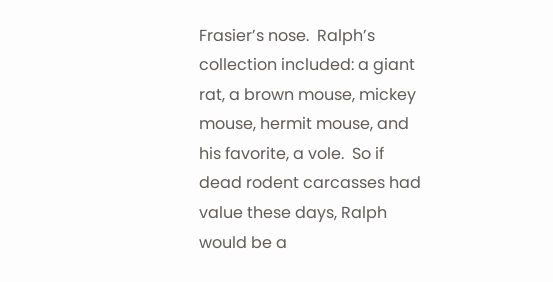Frasier’s nose.  Ralph’s collection included: a giant rat, a brown mouse, mickey mouse, hermit mouse, and his favorite, a vole.  So if dead rodent carcasses had value these days, Ralph would be a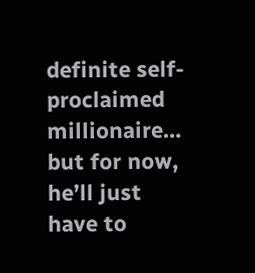definite self-proclaimed millionaire… but for now, he’ll just have to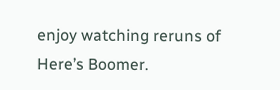enjoy watching reruns of Here’s Boomer.